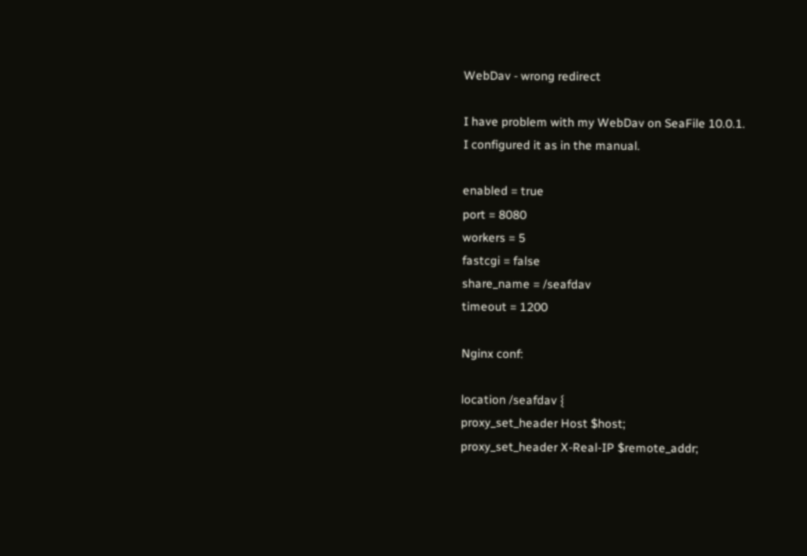WebDav - wrong redirect

I have problem with my WebDav on SeaFile 10.0.1.
I configured it as in the manual.

enabled = true
port = 8080
workers = 5
fastcgi = false
share_name = /seafdav
timeout = 1200

Nginx conf:

location /seafdav {
proxy_set_header Host $host;
proxy_set_header X-Real-IP $remote_addr;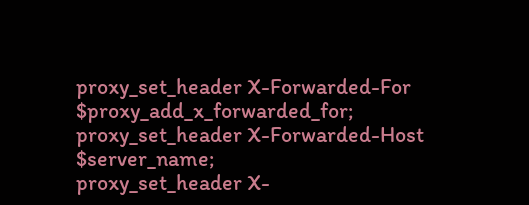proxy_set_header X-Forwarded-For $proxy_add_x_forwarded_for;
proxy_set_header X-Forwarded-Host $server_name;
proxy_set_header X-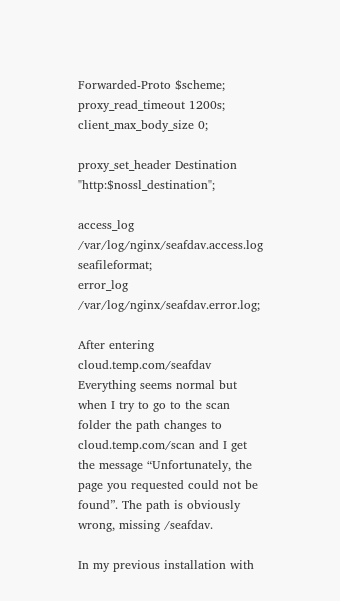Forwarded-Proto $scheme;
proxy_read_timeout 1200s;
client_max_body_size 0;

proxy_set_header Destination "http:$nossl_destination";

access_log      /var/log/nginx/seafdav.access.log seafileformat;
error_log       /var/log/nginx/seafdav.error.log;

After entering cloud.temp.com/seafdav
Everything seems normal but when I try to go to the scan folder the path changes to cloud.temp.com/scan and I get the message “Unfortunately, the page you requested could not be found”. The path is obviously wrong, missing /seafdav.

In my previous installation with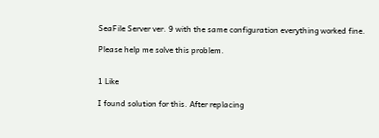SeaFile Server ver. 9 with the same configuration everything worked fine.

Please help me solve this problem.


1 Like

I found solution for this. After replacing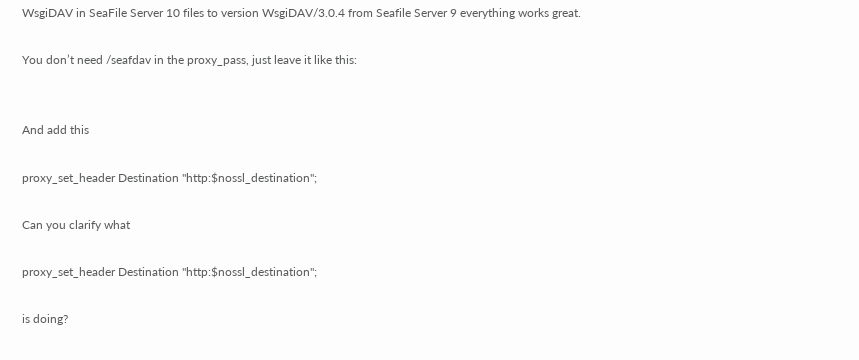WsgiDAV in SeaFile Server 10 files to version WsgiDAV/3.0.4 from Seafile Server 9 everything works great.

You don’t need /seafdav in the proxy_pass, just leave it like this:


And add this

proxy_set_header Destination "http:$nossl_destination";

Can you clarify what

proxy_set_header Destination "http:$nossl_destination";

is doing?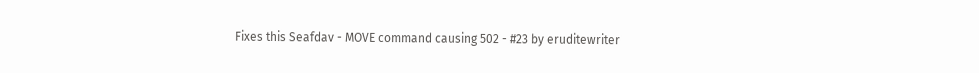Fixes this Seafdav - MOVE command causing 502 - #23 by eruditewriter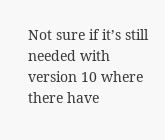Not sure if it’s still needed with version 10 where there have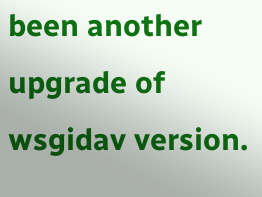been another upgrade of wsgidav version.